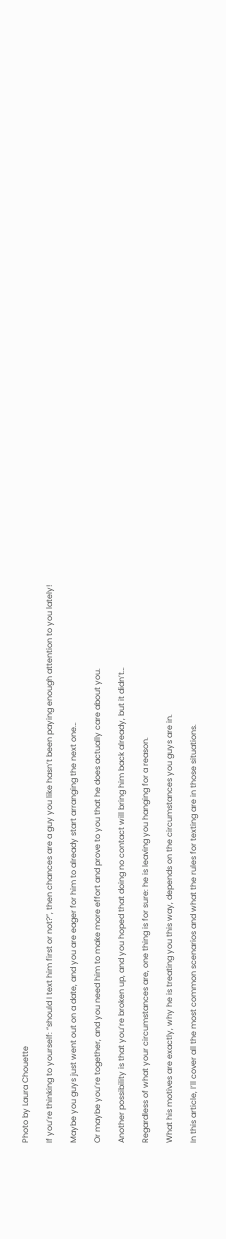Photo by Laura Chouette

If you’re thinking to yourself: “should I text him first or not?”, then chances are a guy you like hasn’t been paying enough attention to you lately!

Maybe you guys just went out on a date, and you are eager for him to already start arranging the next one…

Or maybe you’re together, and you need him to make more effort and prove to you that he does actually care about you.

Another possibility is that you’re broken up, and you hoped that doing no contact will bring him back already, but it didn’t…

Regardless of what your circumstances are, one thing is for sure: he is leaving you hanging for a reason.

What his motives are exactly, why he is treating you this way, depends on the circumstances you guys are in.

In this article, I’ll cover all the most common scenarios and what the rules for texting are in those situations.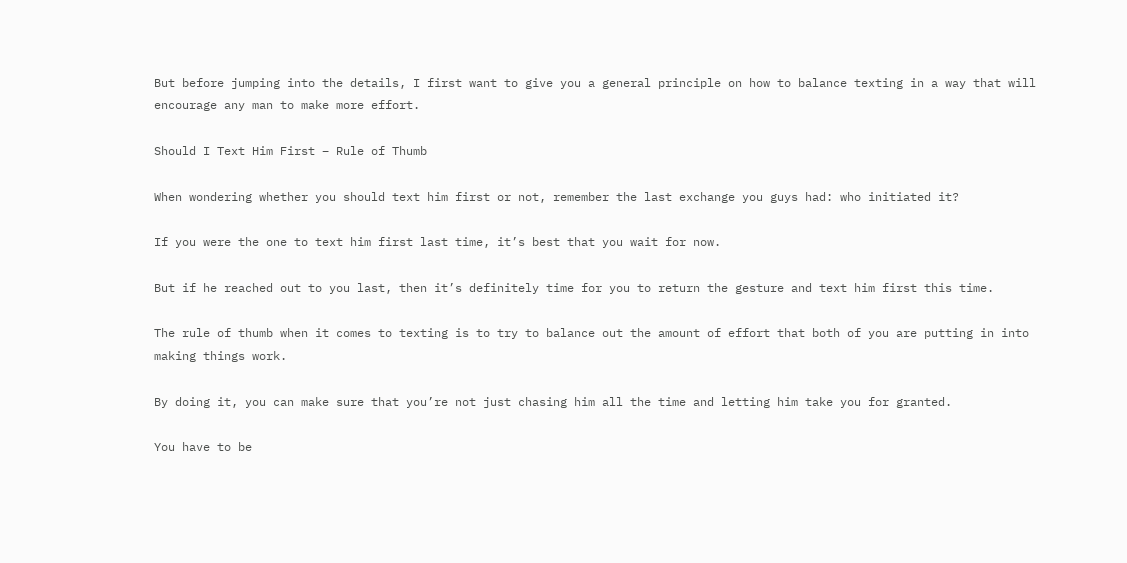But before jumping into the details, I first want to give you a general principle on how to balance texting in a way that will encourage any man to make more effort.

Should I Text Him First – Rule of Thumb

When wondering whether you should text him first or not, remember the last exchange you guys had: who initiated it?

If you were the one to text him first last time, it’s best that you wait for now.

But if he reached out to you last, then it’s definitely time for you to return the gesture and text him first this time.

The rule of thumb when it comes to texting is to try to balance out the amount of effort that both of you are putting in into making things work.

By doing it, you can make sure that you’re not just chasing him all the time and letting him take you for granted.

You have to be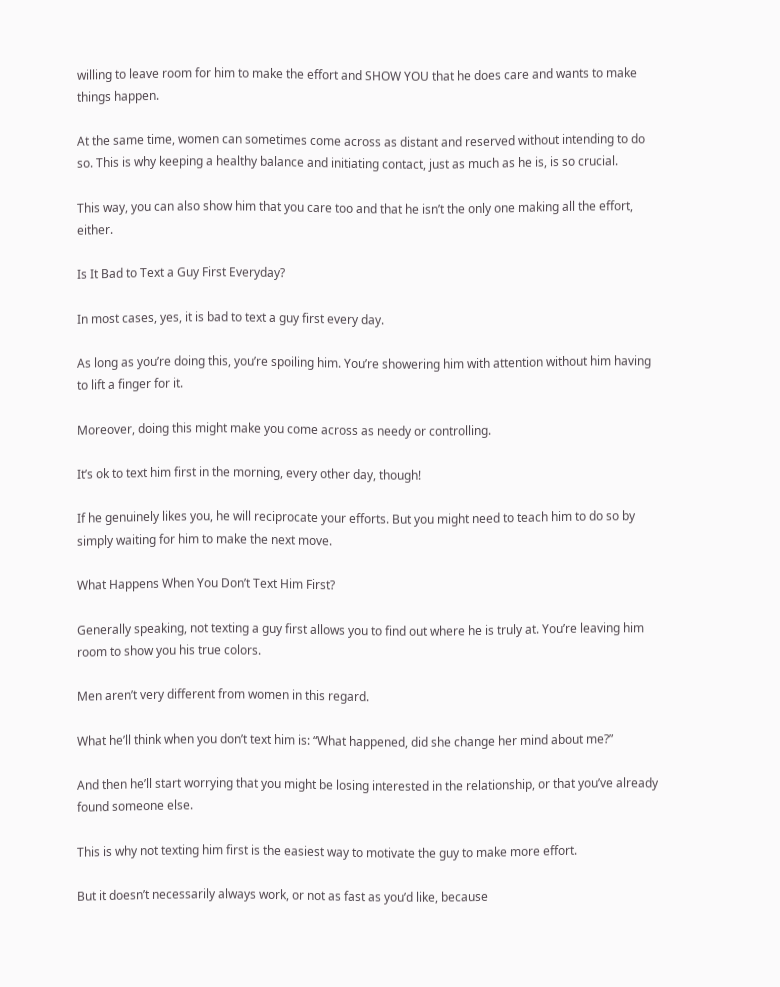willing to leave room for him to make the effort and SHOW YOU that he does care and wants to make things happen.

At the same time, women can sometimes come across as distant and reserved without intending to do so. This is why keeping a healthy balance and initiating contact, just as much as he is, is so crucial.

This way, you can also show him that you care too and that he isn’t the only one making all the effort, either.

Is It Bad to Text a Guy First Everyday?

In most cases, yes, it is bad to text a guy first every day.

As long as you’re doing this, you’re spoiling him. You’re showering him with attention without him having to lift a finger for it.

Moreover, doing this might make you come across as needy or controlling.

It’s ok to text him first in the morning, every other day, though!

If he genuinely likes you, he will reciprocate your efforts. But you might need to teach him to do so by simply waiting for him to make the next move.

What Happens When You Don’t Text Him First?

Generally speaking, not texting a guy first allows you to find out where he is truly at. You’re leaving him room to show you his true colors.

Men aren’t very different from women in this regard.

What he’ll think when you don’t text him is: “What happened, did she change her mind about me?”

And then he’ll start worrying that you might be losing interested in the relationship, or that you’ve already found someone else.

This is why not texting him first is the easiest way to motivate the guy to make more effort.

But it doesn’t necessarily always work, or not as fast as you’d like, because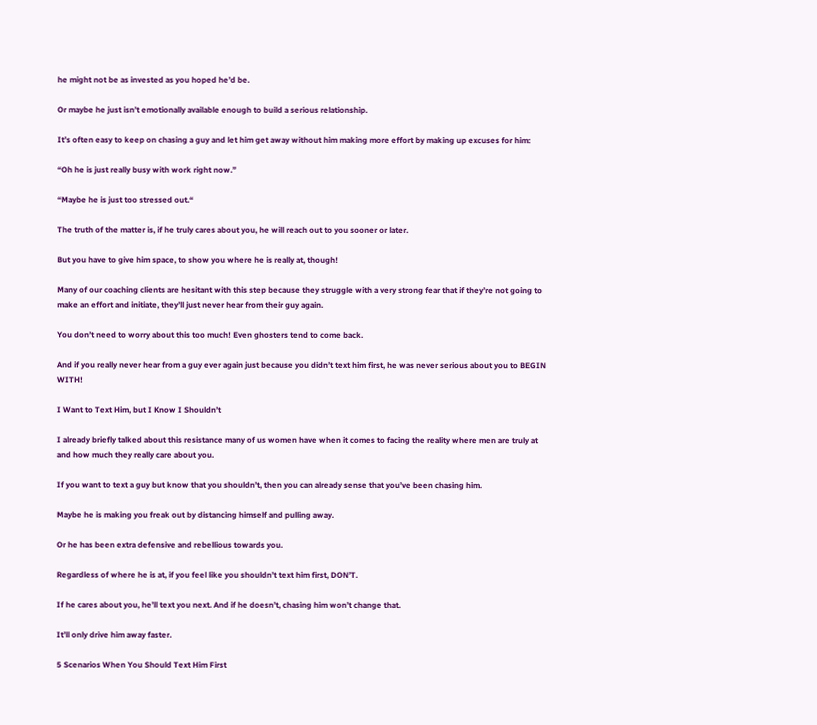he might not be as invested as you hoped he’d be.

Or maybe he just isn’t emotionally available enough to build a serious relationship.

It’s often easy to keep on chasing a guy and let him get away without him making more effort by making up excuses for him:

“Oh he is just really busy with work right now.”

“Maybe he is just too stressed out.“

The truth of the matter is, if he truly cares about you, he will reach out to you sooner or later.

But you have to give him space, to show you where he is really at, though!

Many of our coaching clients are hesitant with this step because they struggle with a very strong fear that if they’re not going to make an effort and initiate, they’ll just never hear from their guy again.

You don’t need to worry about this too much! Even ghosters tend to come back.

And if you really never hear from a guy ever again just because you didn’t text him first, he was never serious about you to BEGIN WITH!

I Want to Text Him, but I Know I Shouldn’t

I already briefly talked about this resistance many of us women have when it comes to facing the reality where men are truly at and how much they really care about you.

If you want to text a guy but know that you shouldn’t, then you can already sense that you’ve been chasing him.

Maybe he is making you freak out by distancing himself and pulling away.

Or he has been extra defensive and rebellious towards you.

Regardless of where he is at, if you feel like you shouldn’t text him first, DON’T.

If he cares about you, he’ll text you next. And if he doesn’t, chasing him won’t change that.

It’ll only drive him away faster.

5 Scenarios When You Should Text Him First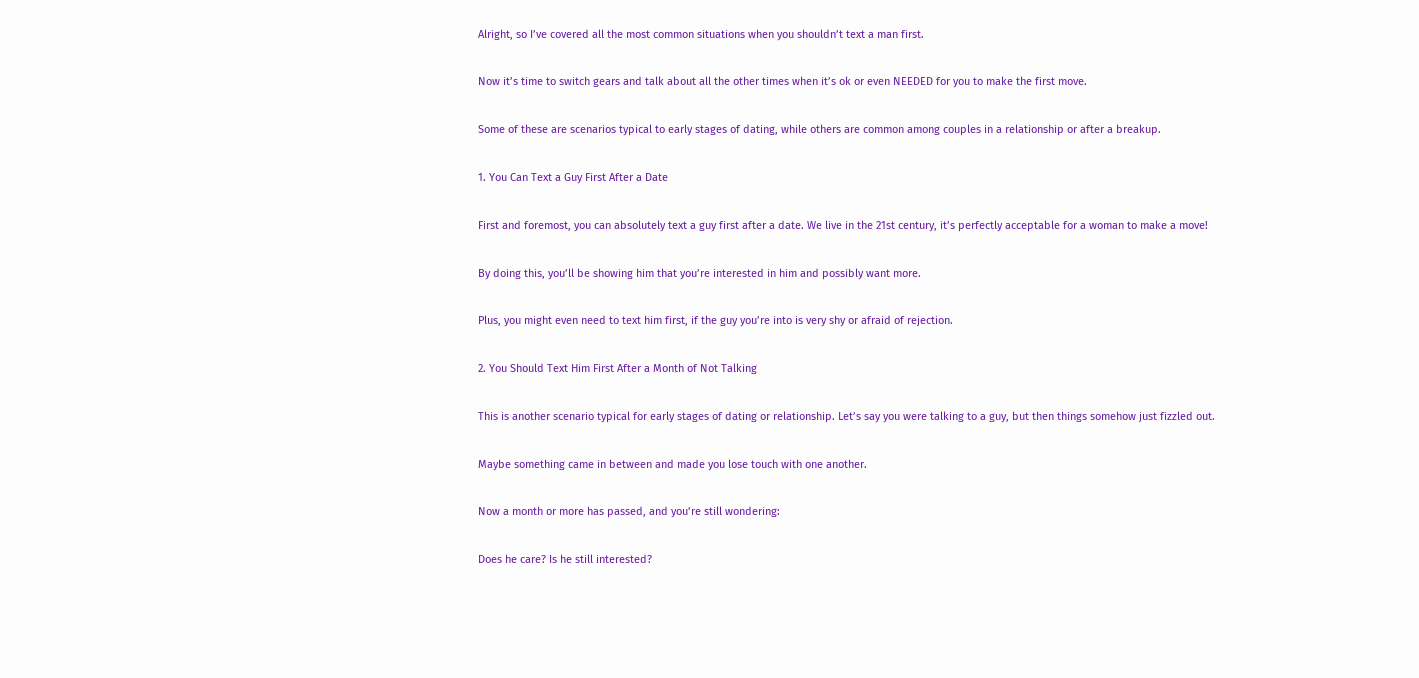Alright, so I’ve covered all the most common situations when you shouldn’t text a man first.

Now it’s time to switch gears and talk about all the other times when it’s ok or even NEEDED for you to make the first move.

Some of these are scenarios typical to early stages of dating, while others are common among couples in a relationship or after a breakup.

1. You Can Text a Guy First After a Date

First and foremost, you can absolutely text a guy first after a date. We live in the 21st century, it’s perfectly acceptable for a woman to make a move!

By doing this, you’ll be showing him that you’re interested in him and possibly want more.

Plus, you might even need to text him first, if the guy you’re into is very shy or afraid of rejection.

2. You Should Text Him First After a Month of Not Talking

This is another scenario typical for early stages of dating or relationship. Let’s say you were talking to a guy, but then things somehow just fizzled out.

Maybe something came in between and made you lose touch with one another.

Now a month or more has passed, and you’re still wondering:

Does he care? Is he still interested?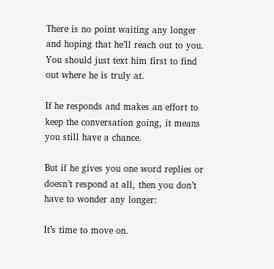There is no point waiting any longer and hoping that he’ll reach out to you. You should just text him first to find out where he is truly at.

If he responds and makes an effort to keep the conversation going, it means you still have a chance.

But if he gives you one word replies or doesn’t respond at all, then you don’t have to wonder any longer:

It’s time to move on.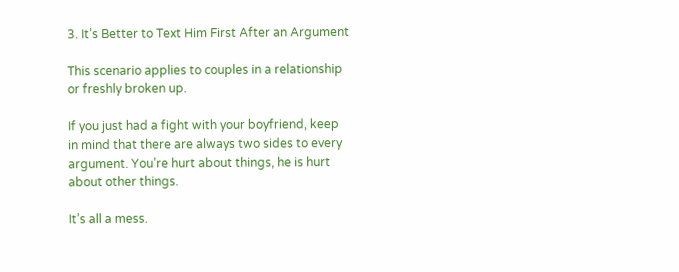3. It’s Better to Text Him First After an Argument

This scenario applies to couples in a relationship or freshly broken up.

If you just had a fight with your boyfriend, keep in mind that there are always two sides to every argument. You’re hurt about things, he is hurt about other things.

It’s all a mess.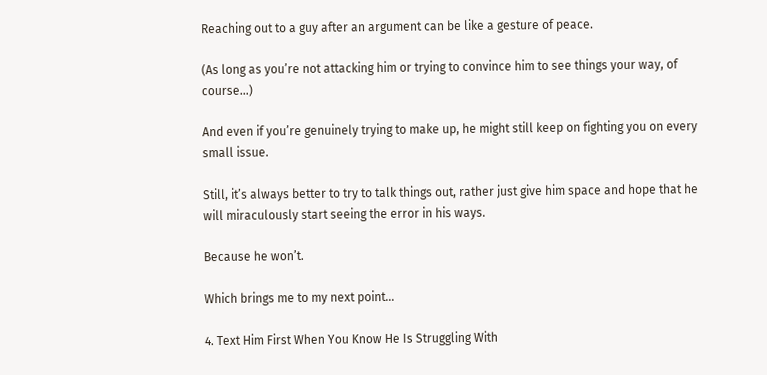Reaching out to a guy after an argument can be like a gesture of peace.

(As long as you’re not attacking him or trying to convince him to see things your way, of course…)

And even if you’re genuinely trying to make up, he might still keep on fighting you on every small issue.

Still, it’s always better to try to talk things out, rather just give him space and hope that he will miraculously start seeing the error in his ways.

Because he won’t.

Which brings me to my next point…

4. Text Him First When You Know He Is Struggling With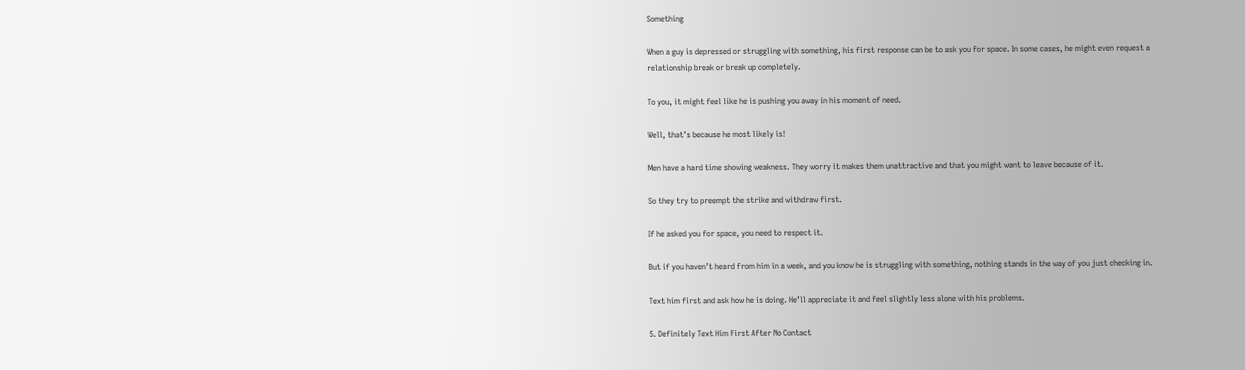Something

When a guy is depressed or struggling with something, his first response can be to ask you for space. In some cases, he might even request a relationship break or break up completely.

To you, it might feel like he is pushing you away in his moment of need.

Well, that’s because he most likely is!

Men have a hard time showing weakness. They worry it makes them unattractive and that you might want to leave because of it.

So they try to preempt the strike and withdraw first.

If he asked you for space, you need to respect it.

But if you haven’t heard from him in a week, and you know he is struggling with something, nothing stands in the way of you just checking in.

Text him first and ask how he is doing. He’ll appreciate it and feel slightly less alone with his problems.

5. Definitely Text Him First After No Contact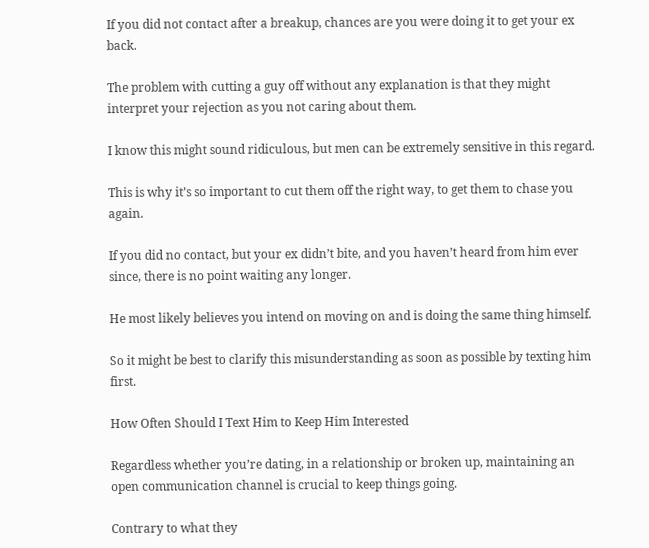If you did not contact after a breakup, chances are you were doing it to get your ex back.

The problem with cutting a guy off without any explanation is that they might interpret your rejection as you not caring about them.

I know this might sound ridiculous, but men can be extremely sensitive in this regard.

This is why it’s so important to cut them off the right way, to get them to chase you again.

If you did no contact, but your ex didn’t bite, and you haven’t heard from him ever since, there is no point waiting any longer.

He most likely believes you intend on moving on and is doing the same thing himself.

So it might be best to clarify this misunderstanding as soon as possible by texting him first.

How Often Should I Text Him to Keep Him Interested

Regardless whether you’re dating, in a relationship or broken up, maintaining an open communication channel is crucial to keep things going.

Contrary to what they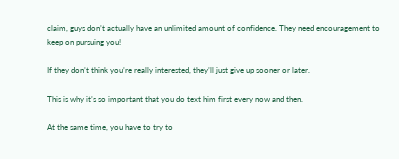claim, guys don’t actually have an unlimited amount of confidence. They need encouragement to keep on pursuing you!

If they don’t think you’re really interested, they’ll just give up sooner or later.

This is why it’s so important that you do text him first every now and then.

At the same time, you have to try to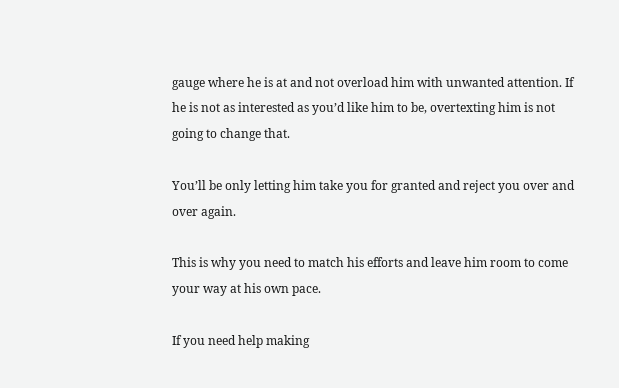gauge where he is at and not overload him with unwanted attention. If he is not as interested as you’d like him to be, overtexting him is not going to change that.

You’ll be only letting him take you for granted and reject you over and over again.

This is why you need to match his efforts and leave him room to come your way at his own pace.

If you need help making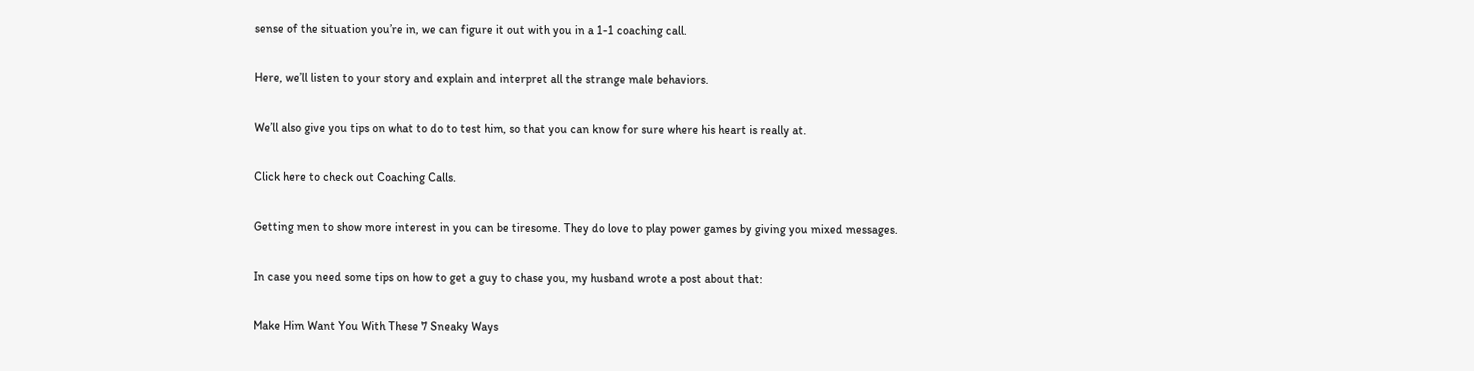sense of the situation you’re in, we can figure it out with you in a 1-1 coaching call.

Here, we’ll listen to your story and explain and interpret all the strange male behaviors.

We’ll also give you tips on what to do to test him, so that you can know for sure where his heart is really at.

Click here to check out Coaching Calls.

Getting men to show more interest in you can be tiresome. They do love to play power games by giving you mixed messages.

In case you need some tips on how to get a guy to chase you, my husband wrote a post about that:

Make Him Want You With These 7 Sneaky Ways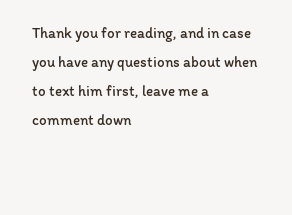Thank you for reading, and in case you have any questions about when to text him first, leave me a comment down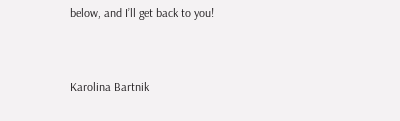below, and I’ll get back to you!


Karolina Bartnik